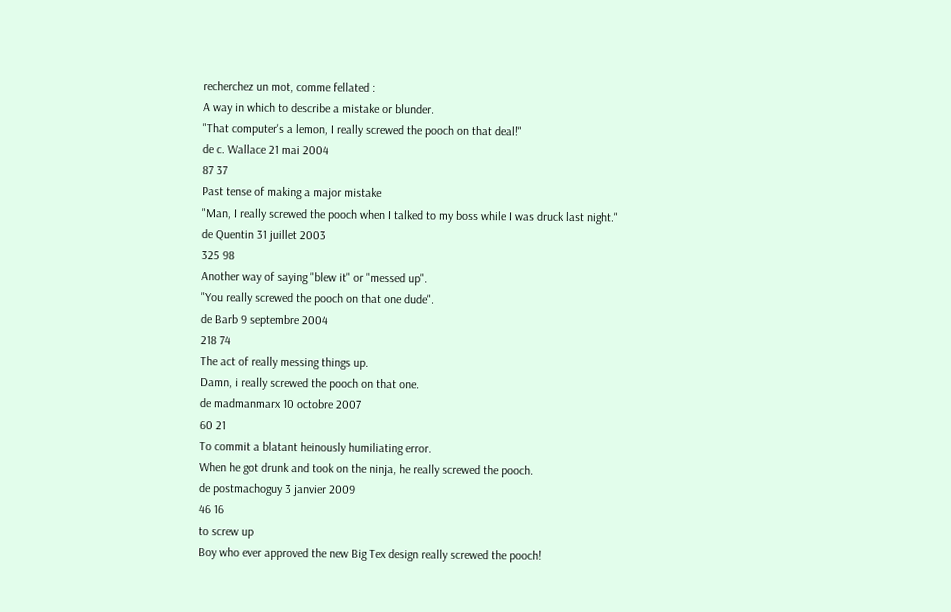recherchez un mot, comme fellated :
A way in which to describe a mistake or blunder.
"That computer's a lemon, I really screwed the pooch on that deal!"
de c. Wallace 21 mai 2004
87 37
Past tense of making a major mistake
"Man, I really screwed the pooch when I talked to my boss while I was druck last night."
de Quentin 31 juillet 2003
325 98
Another way of saying "blew it" or "messed up".
"You really screwed the pooch on that one dude".
de Barb 9 septembre 2004
218 74
The act of really messing things up.
Damn, i really screwed the pooch on that one.
de madmanmarx 10 octobre 2007
60 21
To commit a blatant heinously humiliating error.
When he got drunk and took on the ninja, he really screwed the pooch.
de postmachoguy 3 janvier 2009
46 16
to screw up
Boy who ever approved the new Big Tex design really screwed the pooch!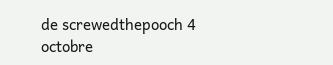de screwedthepooch 4 octobre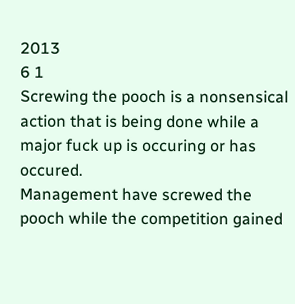2013
6 1
Screwing the pooch is a nonsensical action that is being done while a major fuck up is occuring or has occured.
Management have screwed the pooch while the competition gained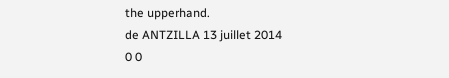the upperhand.
de ANTZILLA 13 juillet 2014
0 0